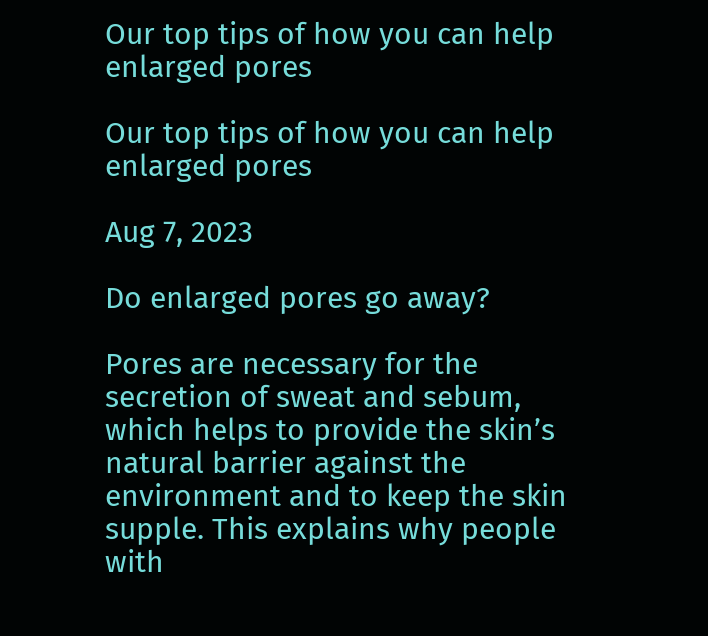Our top tips of how you can help enlarged pores

Our top tips of how you can help enlarged pores

Aug 7, 2023

Do enlarged pores go away?

Pores are necessary for the secretion of sweat and sebum, which helps to provide the skin’s natural barrier against the environment and to keep the skin supple. This explains why people with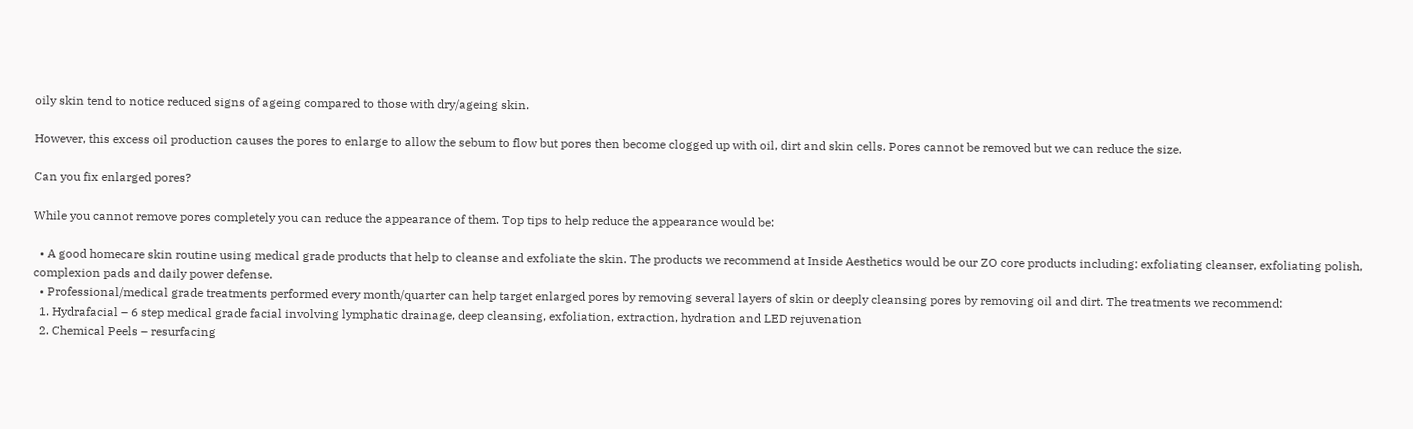oily skin tend to notice reduced signs of ageing compared to those with dry/ageing skin.

However, this excess oil production causes the pores to enlarge to allow the sebum to flow but pores then become clogged up with oil, dirt and skin cells. Pores cannot be removed but we can reduce the size.

Can you fix enlarged pores?

While you cannot remove pores completely you can reduce the appearance of them. Top tips to help reduce the appearance would be:

  • A good homecare skin routine using medical grade products that help to cleanse and exfoliate the skin. The products we recommend at Inside Aesthetics would be our ZO core products including: exfoliating cleanser, exfoliating polish, complexion pads and daily power defense.
  • Professional/medical grade treatments performed every month/quarter can help target enlarged pores by removing several layers of skin or deeply cleansing pores by removing oil and dirt. The treatments we recommend:
  1. Hydrafacial – 6 step medical grade facial involving lymphatic drainage, deep cleansing, exfoliation, extraction, hydration and LED rejuvenation
  2. Chemical Peels – resurfacing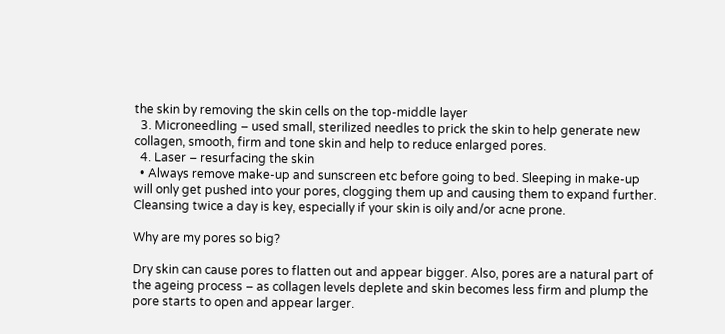the skin by removing the skin cells on the top-middle layer
  3. Microneedling – used small, sterilized needles to prick the skin to help generate new collagen, smooth, firm and tone skin and help to reduce enlarged pores.
  4. Laser – resurfacing the skin
  • Always remove make-up and sunscreen etc before going to bed. Sleeping in make-up will only get pushed into your pores, clogging them up and causing them to expand further. Cleansing twice a day is key, especially if your skin is oily and/or acne prone.

Why are my pores so big?

Dry skin can cause pores to flatten out and appear bigger. Also, pores are a natural part of the ageing process – as collagen levels deplete and skin becomes less firm and plump the pore starts to open and appear larger.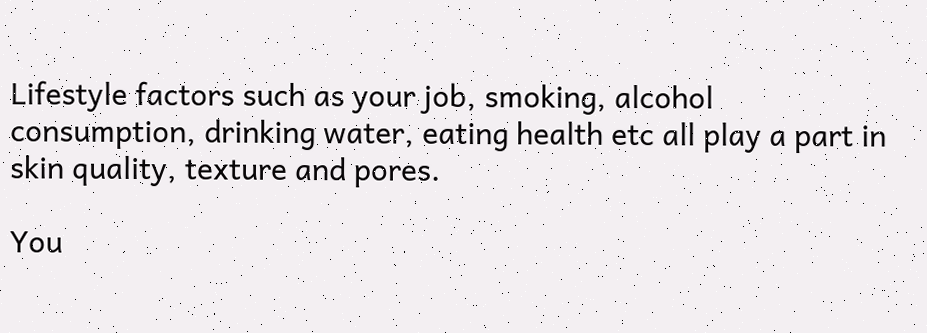Lifestyle factors such as your job, smoking, alcohol consumption, drinking water, eating health etc all play a part in skin quality, texture and pores.

You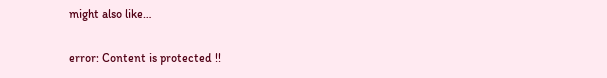might also like…

error: Content is protected !!